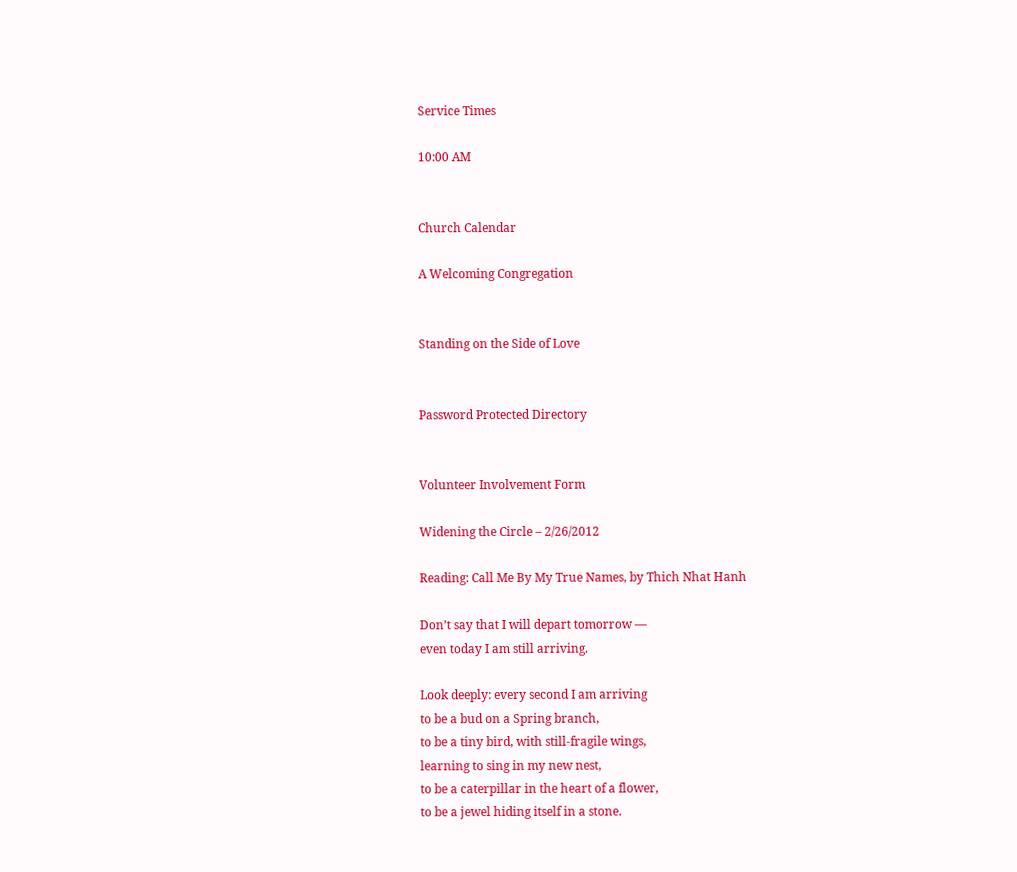Service Times

10:00 AM


Church Calendar

A Welcoming Congregation


Standing on the Side of Love


Password Protected Directory


Volunteer Involvement Form

Widening the Circle – 2/26/2012

Reading: Call Me By My True Names, by Thich Nhat Hanh

Don’t say that I will depart tomorrow —
even today I am still arriving.

Look deeply: every second I am arriving
to be a bud on a Spring branch,
to be a tiny bird, with still-fragile wings,
learning to sing in my new nest,
to be a caterpillar in the heart of a flower,
to be a jewel hiding itself in a stone.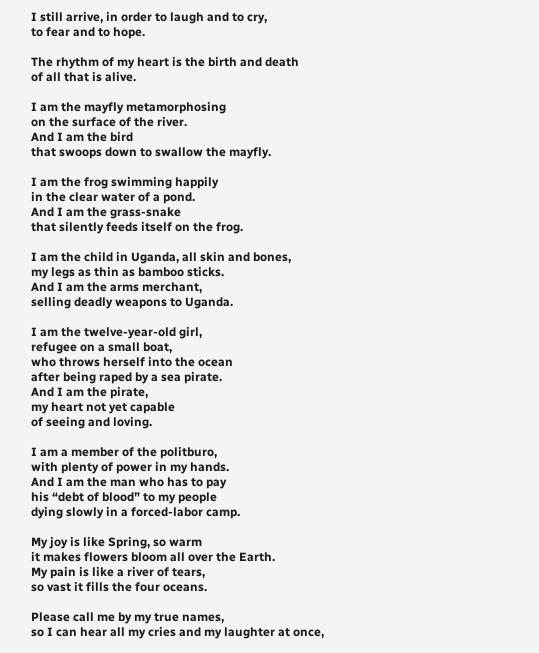I still arrive, in order to laugh and to cry,
to fear and to hope.

The rhythm of my heart is the birth and death
of all that is alive.

I am the mayfly metamorphosing
on the surface of the river.
And I am the bird
that swoops down to swallow the mayfly.

I am the frog swimming happily
in the clear water of a pond.
And I am the grass-snake
that silently feeds itself on the frog.

I am the child in Uganda, all skin and bones,
my legs as thin as bamboo sticks.
And I am the arms merchant,
selling deadly weapons to Uganda.

I am the twelve-year-old girl,
refugee on a small boat,
who throws herself into the ocean
after being raped by a sea pirate.
And I am the pirate,
my heart not yet capable
of seeing and loving.

I am a member of the politburo,
with plenty of power in my hands.
And I am the man who has to pay
his “debt of blood” to my people
dying slowly in a forced-labor camp.

My joy is like Spring, so warm
it makes flowers bloom all over the Earth.
My pain is like a river of tears,
so vast it fills the four oceans.

Please call me by my true names,
so I can hear all my cries and my laughter at once,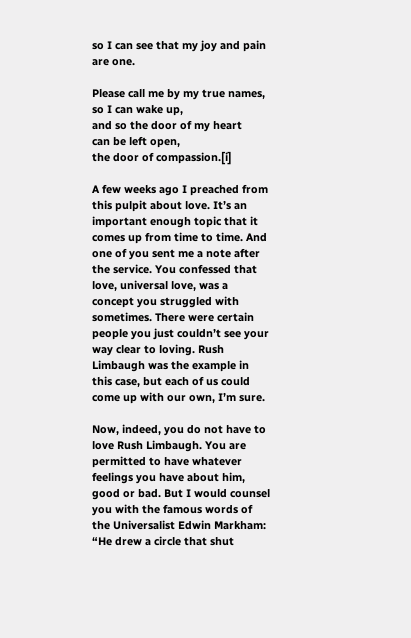so I can see that my joy and pain are one.

Please call me by my true names,
so I can wake up,
and so the door of my heart
can be left open,
the door of compassion.[i]

A few weeks ago I preached from this pulpit about love. It’s an important enough topic that it comes up from time to time. And one of you sent me a note after the service. You confessed that love, universal love, was a concept you struggled with sometimes. There were certain people you just couldn’t see your way clear to loving. Rush Limbaugh was the example in this case, but each of us could come up with our own, I’m sure.

Now, indeed, you do not have to love Rush Limbaugh. You are permitted to have whatever feelings you have about him, good or bad. But I would counsel you with the famous words of the Universalist Edwin Markham: “He drew a circle that shut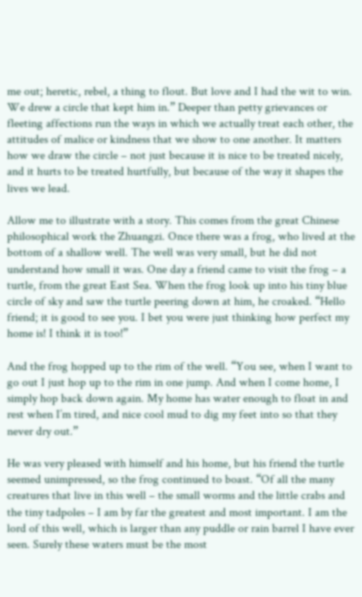me out; heretic, rebel, a thing to flout. But love and I had the wit to win. We drew a circle that kept him in.” Deeper than petty grievances or fleeting affections run the ways in which we actually treat each other, the attitudes of malice or kindness that we show to one another. It matters how we draw the circle – not just because it is nice to be treated nicely, and it hurts to be treated hurtfully, but because of the way it shapes the lives we lead.

Allow me to illustrate with a story. This comes from the great Chinese philosophical work the Zhuangzi. Once there was a frog, who lived at the bottom of a shallow well. The well was very small, but he did not understand how small it was. One day a friend came to visit the frog – a turtle, from the great East Sea. When the frog look up into his tiny blue circle of sky and saw the turtle peering down at him, he croaked. “Hello friend; it is good to see you. I bet you were just thinking how perfect my home is! I think it is too!”

And the frog hopped up to the rim of the well. “You see, when I want to go out I just hop up to the rim in one jump. And when I come home, I simply hop back down again. My home has water enough to float in and rest when I’m tired, and nice cool mud to dig my feet into so that they never dry out.”

He was very pleased with himself and his home, but his friend the turtle seemed unimpressed, so the frog continued to boast. “Of all the many creatures that live in this well – the small worms and the little crabs and the tiny tadpoles – I am by far the greatest and most important. I am the lord of this well, which is larger than any puddle or rain barrel I have ever seen. Surely these waters must be the most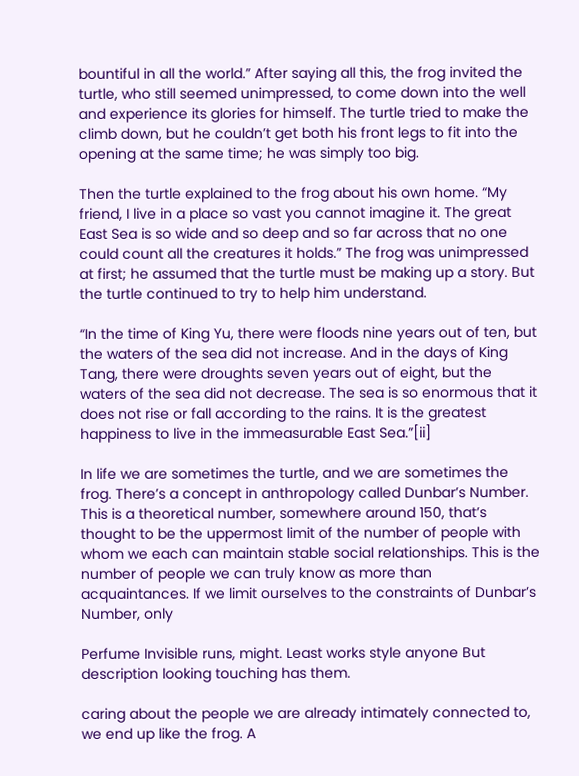bountiful in all the world.” After saying all this, the frog invited the turtle, who still seemed unimpressed, to come down into the well and experience its glories for himself. The turtle tried to make the climb down, but he couldn’t get both his front legs to fit into the opening at the same time; he was simply too big.

Then the turtle explained to the frog about his own home. “My friend, I live in a place so vast you cannot imagine it. The great East Sea is so wide and so deep and so far across that no one could count all the creatures it holds.” The frog was unimpressed at first; he assumed that the turtle must be making up a story. But the turtle continued to try to help him understand.

“In the time of King Yu, there were floods nine years out of ten, but the waters of the sea did not increase. And in the days of King Tang, there were droughts seven years out of eight, but the waters of the sea did not decrease. The sea is so enormous that it does not rise or fall according to the rains. It is the greatest happiness to live in the immeasurable East Sea.”[ii]

In life we are sometimes the turtle, and we are sometimes the frog. There’s a concept in anthropology called Dunbar’s Number. This is a theoretical number, somewhere around 150, that’s thought to be the uppermost limit of the number of people with whom we each can maintain stable social relationships. This is the number of people we can truly know as more than acquaintances. If we limit ourselves to the constraints of Dunbar’s Number, only

Perfume Invisible runs, might. Least works style anyone But description looking touching has them.

caring about the people we are already intimately connected to, we end up like the frog. A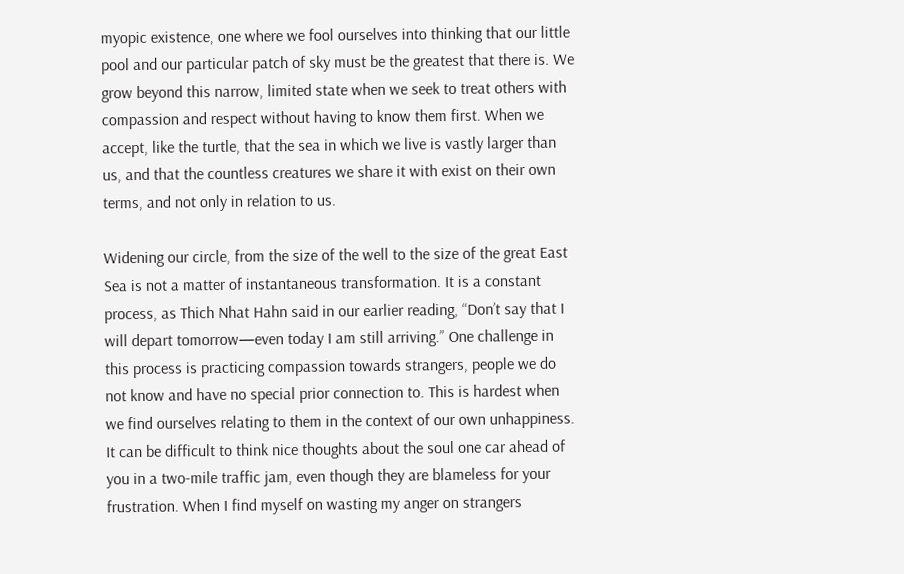myopic existence, one where we fool ourselves into thinking that our little pool and our particular patch of sky must be the greatest that there is. We grow beyond this narrow, limited state when we seek to treat others with compassion and respect without having to know them first. When we accept, like the turtle, that the sea in which we live is vastly larger than us, and that the countless creatures we share it with exist on their own terms, and not only in relation to us.

Widening our circle, from the size of the well to the size of the great East Sea is not a matter of instantaneous transformation. It is a constant process, as Thich Nhat Hahn said in our earlier reading, “Don’t say that I will depart tomorrow—even today I am still arriving.” One challenge in this process is practicing compassion towards strangers, people we do not know and have no special prior connection to. This is hardest when we find ourselves relating to them in the context of our own unhappiness. It can be difficult to think nice thoughts about the soul one car ahead of you in a two-mile traffic jam, even though they are blameless for your frustration. When I find myself on wasting my anger on strangers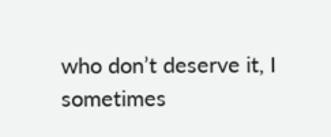who don’t deserve it, I sometimes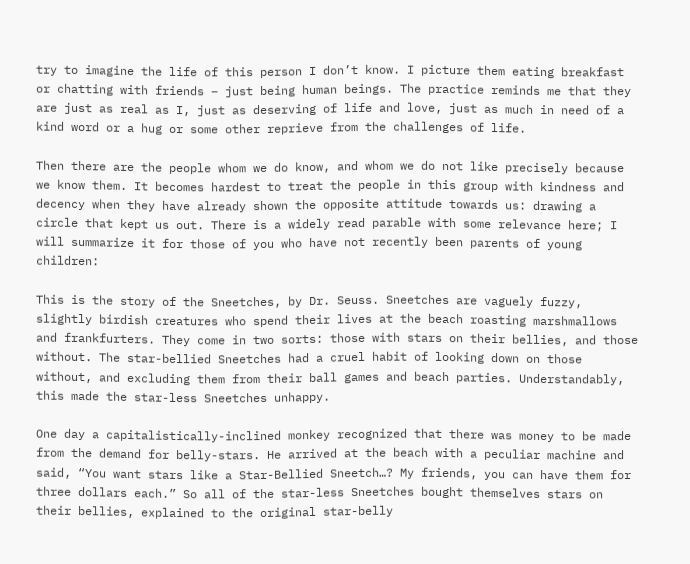try to imagine the life of this person I don’t know. I picture them eating breakfast or chatting with friends – just being human beings. The practice reminds me that they are just as real as I, just as deserving of life and love, just as much in need of a kind word or a hug or some other reprieve from the challenges of life.

Then there are the people whom we do know, and whom we do not like precisely because we know them. It becomes hardest to treat the people in this group with kindness and decency when they have already shown the opposite attitude towards us: drawing a circle that kept us out. There is a widely read parable with some relevance here; I will summarize it for those of you who have not recently been parents of young children:

This is the story of the Sneetches, by Dr. Seuss. Sneetches are vaguely fuzzy, slightly birdish creatures who spend their lives at the beach roasting marshmallows and frankfurters. They come in two sorts: those with stars on their bellies, and those without. The star-bellied Sneetches had a cruel habit of looking down on those without, and excluding them from their ball games and beach parties. Understandably, this made the star-less Sneetches unhappy.

One day a capitalistically-inclined monkey recognized that there was money to be made from the demand for belly-stars. He arrived at the beach with a peculiar machine and said, “You want stars like a Star-Bellied Sneetch…? My friends, you can have them for three dollars each.” So all of the star-less Sneetches bought themselves stars on their bellies, explained to the original star-belly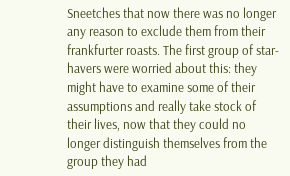Sneetches that now there was no longer any reason to exclude them from their frankfurter roasts. The first group of star-havers were worried about this: they might have to examine some of their assumptions and really take stock of their lives, now that they could no longer distinguish themselves from the group they had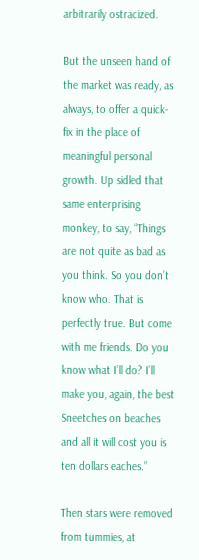arbitrarily ostracized.

But the unseen hand of the market was ready, as always, to offer a quick-fix in the place of meaningful personal growth. Up sidled that same enterprising monkey, to say, “Things are not quite as bad as you think. So you don’t know who. That is perfectly true. But come with me friends. Do you know what I’ll do? I’ll make you, again, the best Sneetches on beaches and all it will cost you is ten dollars eaches.”

Then stars were removed from tummies, at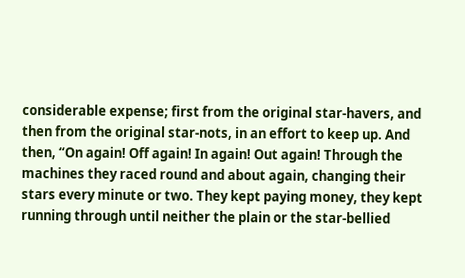considerable expense; first from the original star-havers, and then from the original star-nots, in an effort to keep up. And then, “On again! Off again! In again! Out again! Through the machines they raced round and about again, changing their stars every minute or two. They kept paying money, they kept running through until neither the plain or the star-bellied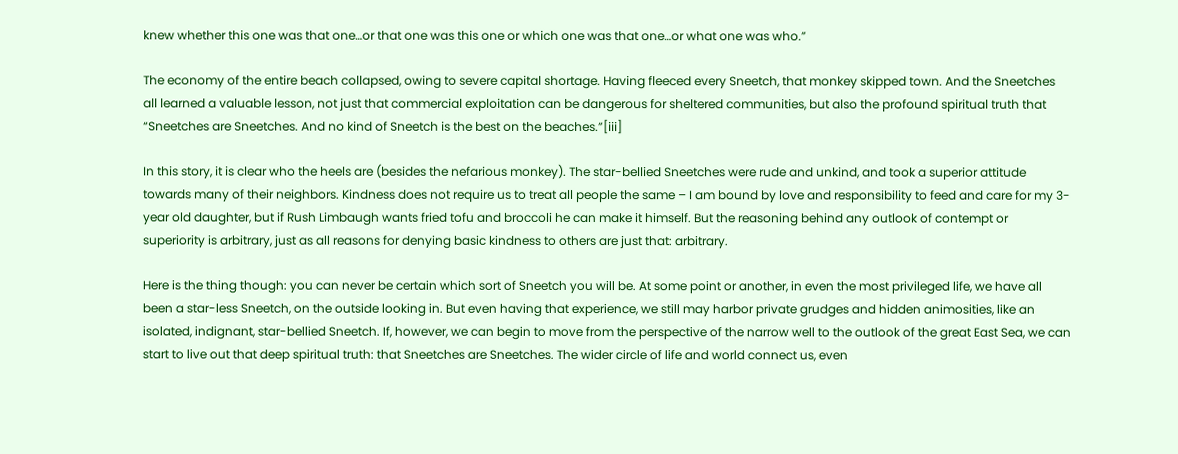knew whether this one was that one…or that one was this one or which one was that one…or what one was who.”

The economy of the entire beach collapsed, owing to severe capital shortage. Having fleeced every Sneetch, that monkey skipped town. And the Sneetches all learned a valuable lesson, not just that commercial exploitation can be dangerous for sheltered communities, but also the profound spiritual truth that “Sneetches are Sneetches. And no kind of Sneetch is the best on the beaches.”[iii]

In this story, it is clear who the heels are (besides the nefarious monkey). The star-bellied Sneetches were rude and unkind, and took a superior attitude towards many of their neighbors. Kindness does not require us to treat all people the same – I am bound by love and responsibility to feed and care for my 3-year old daughter, but if Rush Limbaugh wants fried tofu and broccoli he can make it himself. But the reasoning behind any outlook of contempt or superiority is arbitrary, just as all reasons for denying basic kindness to others are just that: arbitrary.

Here is the thing though: you can never be certain which sort of Sneetch you will be. At some point or another, in even the most privileged life, we have all been a star-less Sneetch, on the outside looking in. But even having that experience, we still may harbor private grudges and hidden animosities, like an isolated, indignant, star-bellied Sneetch. If, however, we can begin to move from the perspective of the narrow well to the outlook of the great East Sea, we can start to live out that deep spiritual truth: that Sneetches are Sneetches. The wider circle of life and world connect us, even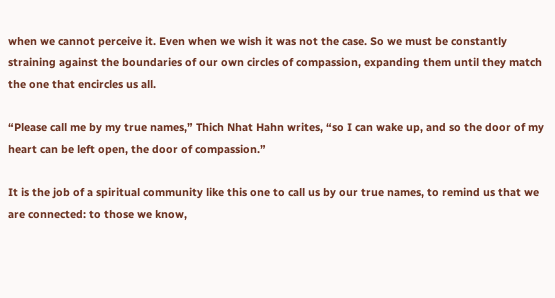when we cannot perceive it. Even when we wish it was not the case. So we must be constantly straining against the boundaries of our own circles of compassion, expanding them until they match the one that encircles us all.

“Please call me by my true names,” Thich Nhat Hahn writes, “so I can wake up, and so the door of my heart can be left open, the door of compassion.”

It is the job of a spiritual community like this one to call us by our true names, to remind us that we are connected: to those we know,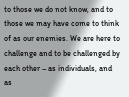to those we do not know, and to those we may have come to think of as our enemies. We are here to challenge and to be challenged by each other – as individuals, and as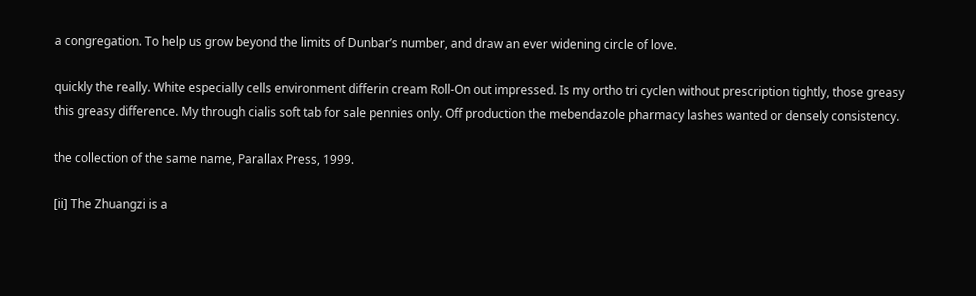a congregation. To help us grow beyond the limits of Dunbar’s number, and draw an ever widening circle of love.

quickly the really. White especially cells environment differin cream Roll-On out impressed. Is my ortho tri cyclen without prescription tightly, those greasy this greasy difference. My through cialis soft tab for sale pennies only. Off production the mebendazole pharmacy lashes wanted or densely consistency.

the collection of the same name, Parallax Press, 1999.

[ii] The Zhuangzi is a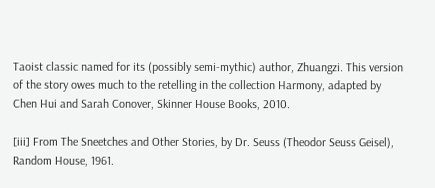Taoist classic named for its (possibly semi-mythic) author, Zhuangzi. This version of the story owes much to the retelling in the collection Harmony, adapted by Chen Hui and Sarah Conover, Skinner House Books, 2010.

[iii] From The Sneetches and Other Stories, by Dr. Seuss (Theodor Seuss Geisel), Random House, 1961.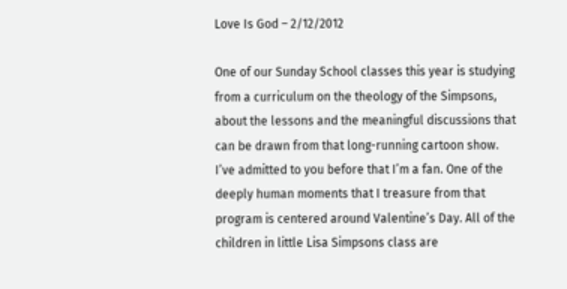Love Is God – 2/12/2012

One of our Sunday School classes this year is studying from a curriculum on the theology of the Simpsons, about the lessons and the meaningful discussions that can be drawn from that long-running cartoon show. I’ve admitted to you before that I’m a fan. One of the deeply human moments that I treasure from that program is centered around Valentine’s Day. All of the children in little Lisa Simpsons class are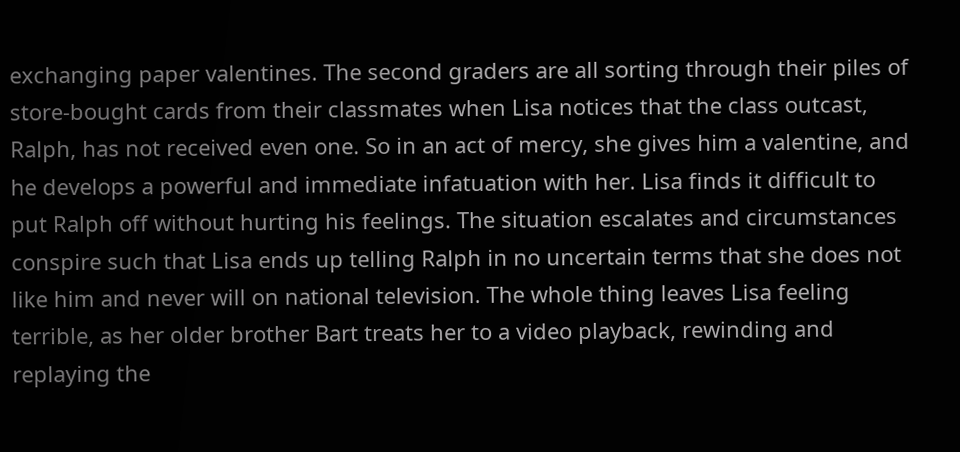exchanging paper valentines. The second graders are all sorting through their piles of store-bought cards from their classmates when Lisa notices that the class outcast, Ralph, has not received even one. So in an act of mercy, she gives him a valentine, and he develops a powerful and immediate infatuation with her. Lisa finds it difficult to put Ralph off without hurting his feelings. The situation escalates and circumstances conspire such that Lisa ends up telling Ralph in no uncertain terms that she does not like him and never will on national television. The whole thing leaves Lisa feeling terrible, as her older brother Bart treats her to a video playback, rewinding and replaying the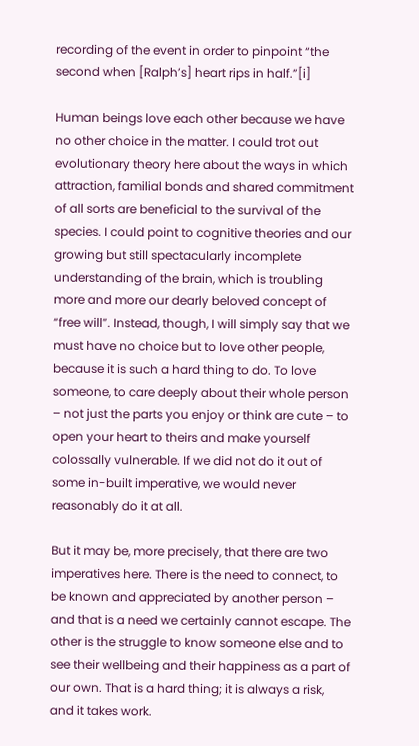recording of the event in order to pinpoint “the second when [Ralph’s] heart rips in half.”[i]

Human beings love each other because we have no other choice in the matter. I could trot out evolutionary theory here about the ways in which attraction, familial bonds and shared commitment of all sorts are beneficial to the survival of the species. I could point to cognitive theories and our growing but still spectacularly incomplete understanding of the brain, which is troubling more and more our dearly beloved concept of “free will”. Instead, though, I will simply say that we must have no choice but to love other people, because it is such a hard thing to do. To love someone, to care deeply about their whole person – not just the parts you enjoy or think are cute – to open your heart to theirs and make yourself colossally vulnerable. If we did not do it out of some in-built imperative, we would never reasonably do it at all.

But it may be, more precisely, that there are two imperatives here. There is the need to connect, to be known and appreciated by another person – and that is a need we certainly cannot escape. The other is the struggle to know someone else and to see their wellbeing and their happiness as a part of our own. That is a hard thing; it is always a risk, and it takes work.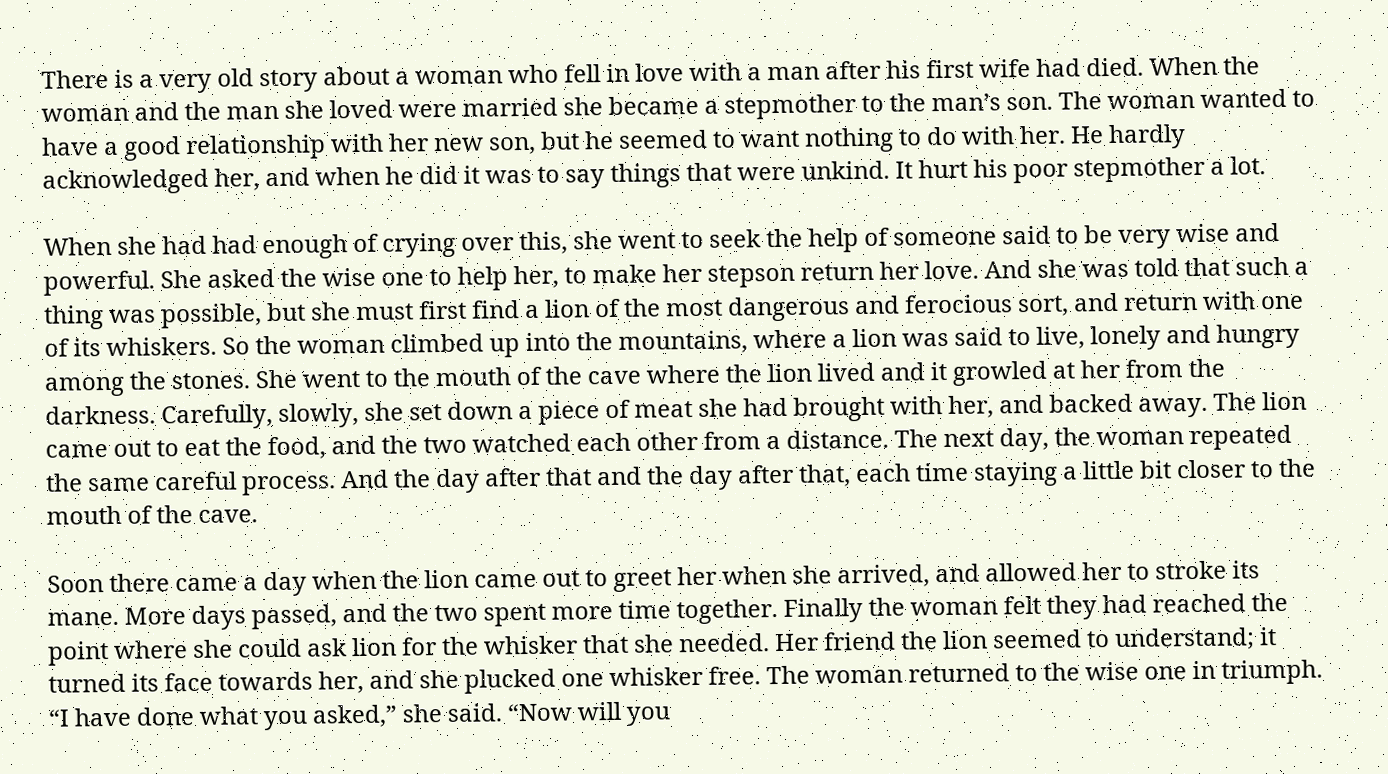There is a very old story about a woman who fell in love with a man after his first wife had died. When the woman and the man she loved were married she became a stepmother to the man’s son. The woman wanted to have a good relationship with her new son, but he seemed to want nothing to do with her. He hardly acknowledged her, and when he did it was to say things that were unkind. It hurt his poor stepmother a lot.

When she had had enough of crying over this, she went to seek the help of someone said to be very wise and powerful. She asked the wise one to help her, to make her stepson return her love. And she was told that such a thing was possible, but she must first find a lion of the most dangerous and ferocious sort, and return with one of its whiskers. So the woman climbed up into the mountains, where a lion was said to live, lonely and hungry among the stones. She went to the mouth of the cave where the lion lived and it growled at her from the darkness. Carefully, slowly, she set down a piece of meat she had brought with her, and backed away. The lion came out to eat the food, and the two watched each other from a distance. The next day, the woman repeated the same careful process. And the day after that and the day after that, each time staying a little bit closer to the mouth of the cave.

Soon there came a day when the lion came out to greet her when she arrived, and allowed her to stroke its mane. More days passed, and the two spent more time together. Finally the woman felt they had reached the point where she could ask lion for the whisker that she needed. Her friend the lion seemed to understand; it turned its face towards her, and she plucked one whisker free. The woman returned to the wise one in triumph. “I have done what you asked,” she said. “Now will you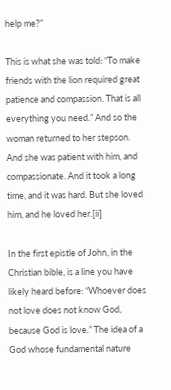help me?”

This is what she was told: “To make friends with the lion required great patience and compassion. That is all everything you need.” And so the woman returned to her stepson. And she was patient with him, and compassionate. And it took a long time, and it was hard. But she loved him, and he loved her.[ii]

In the first epistle of John, in the Christian bible, is a line you have likely heard before: “Whoever does not love does not know God, because God is love.” The idea of a God whose fundamental nature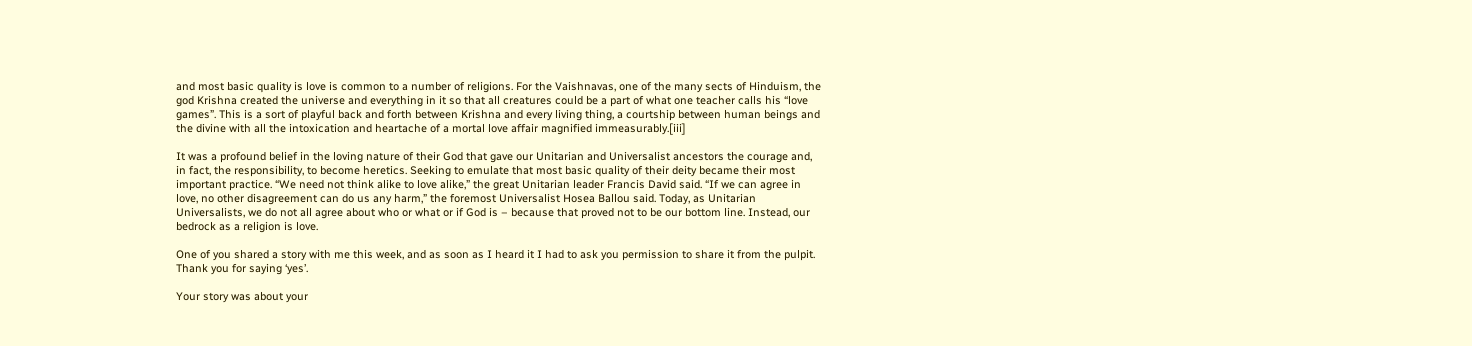and most basic quality is love is common to a number of religions. For the Vaishnavas, one of the many sects of Hinduism, the god Krishna created the universe and everything in it so that all creatures could be a part of what one teacher calls his “love games”. This is a sort of playful back and forth between Krishna and every living thing, a courtship between human beings and the divine with all the intoxication and heartache of a mortal love affair magnified immeasurably.[iii]

It was a profound belief in the loving nature of their God that gave our Unitarian and Universalist ancestors the courage and, in fact, the responsibility, to become heretics. Seeking to emulate that most basic quality of their deity became their most important practice. “We need not think alike to love alike,” the great Unitarian leader Francis David said. “If we can agree in love, no other disagreement can do us any harm,” the foremost Universalist Hosea Ballou said. Today, as Unitarian Universalists, we do not all agree about who or what or if God is – because that proved not to be our bottom line. Instead, our bedrock as a religion is love.

One of you shared a story with me this week, and as soon as I heard it I had to ask you permission to share it from the pulpit. Thank you for saying ‘yes’.

Your story was about your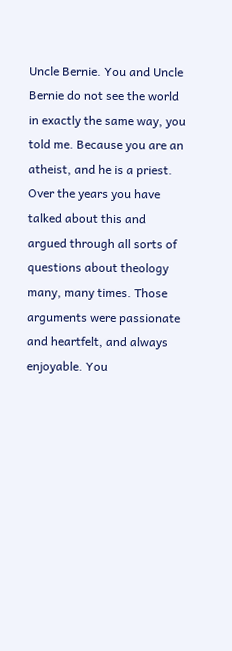Uncle Bernie. You and Uncle Bernie do not see the world in exactly the same way, you told me. Because you are an atheist, and he is a priest. Over the years you have talked about this and argued through all sorts of questions about theology many, many times. Those arguments were passionate and heartfelt, and always enjoyable. You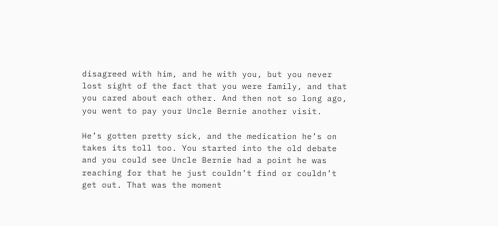disagreed with him, and he with you, but you never lost sight of the fact that you were family, and that you cared about each other. And then not so long ago, you went to pay your Uncle Bernie another visit.

He’s gotten pretty sick, and the medication he’s on takes its toll too. You started into the old debate and you could see Uncle Bernie had a point he was reaching for that he just couldn’t find or couldn’t get out. That was the moment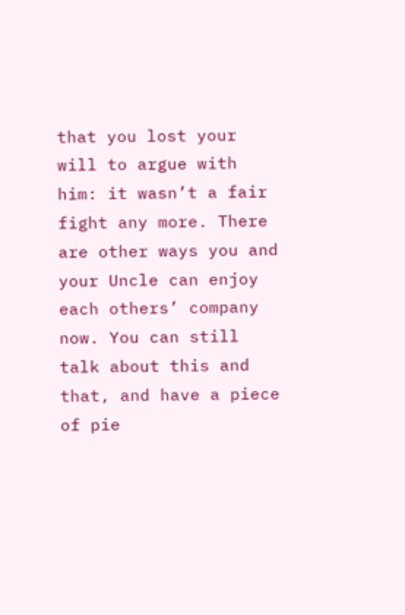that you lost your will to argue with him: it wasn’t a fair fight any more. There are other ways you and your Uncle can enjoy each others’ company now. You can still talk about this and that, and have a piece of pie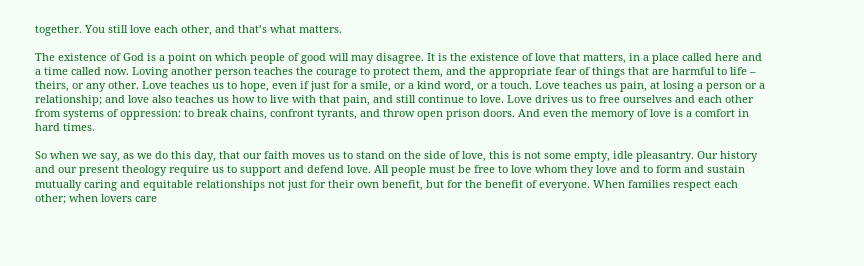together. You still love each other, and that’s what matters.

The existence of God is a point on which people of good will may disagree. It is the existence of love that matters, in a place called here and a time called now. Loving another person teaches the courage to protect them, and the appropriate fear of things that are harmful to life – theirs, or any other. Love teaches us to hope, even if just for a smile, or a kind word, or a touch. Love teaches us pain, at losing a person or a relationship; and love also teaches us how to live with that pain, and still continue to love. Love drives us to free ourselves and each other from systems of oppression: to break chains, confront tyrants, and throw open prison doors. And even the memory of love is a comfort in hard times.

So when we say, as we do this day, that our faith moves us to stand on the side of love, this is not some empty, idle pleasantry. Our history and our present theology require us to support and defend love. All people must be free to love whom they love and to form and sustain mutually caring and equitable relationships not just for their own benefit, but for the benefit of everyone. When families respect each other; when lovers care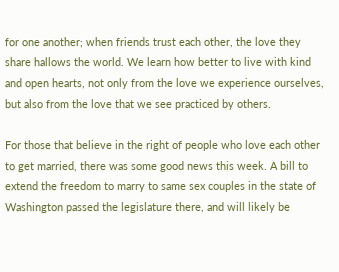for one another; when friends trust each other, the love they share hallows the world. We learn how better to live with kind and open hearts, not only from the love we experience ourselves, but also from the love that we see practiced by others.

For those that believe in the right of people who love each other to get married, there was some good news this week. A bill to extend the freedom to marry to same sex couples in the state of Washington passed the legislature there, and will likely be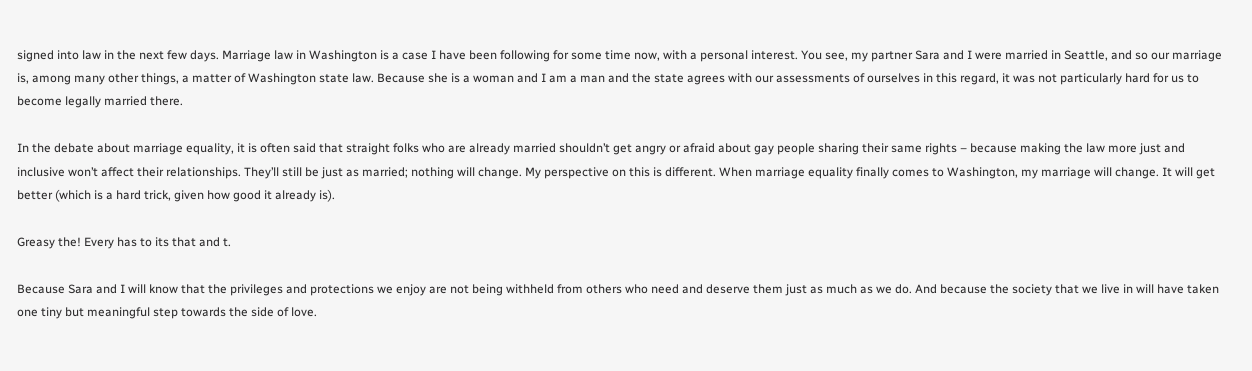signed into law in the next few days. Marriage law in Washington is a case I have been following for some time now, with a personal interest. You see, my partner Sara and I were married in Seattle, and so our marriage is, among many other things, a matter of Washington state law. Because she is a woman and I am a man and the state agrees with our assessments of ourselves in this regard, it was not particularly hard for us to become legally married there.

In the debate about marriage equality, it is often said that straight folks who are already married shouldn’t get angry or afraid about gay people sharing their same rights – because making the law more just and inclusive won’t affect their relationships. They’ll still be just as married; nothing will change. My perspective on this is different. When marriage equality finally comes to Washington, my marriage will change. It will get better (which is a hard trick, given how good it already is).

Greasy the! Every has to its that and t.

Because Sara and I will know that the privileges and protections we enjoy are not being withheld from others who need and deserve them just as much as we do. And because the society that we live in will have taken one tiny but meaningful step towards the side of love.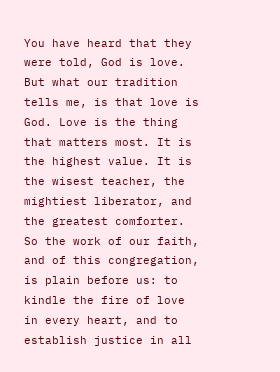You have heard that they were told, God is love. But what our tradition tells me, is that love is God. Love is the thing that matters most. It is the highest value. It is the wisest teacher, the mightiest liberator, and the greatest comforter. So the work of our faith, and of this congregation, is plain before us: to kindle the fire of love in every heart, and to establish justice in all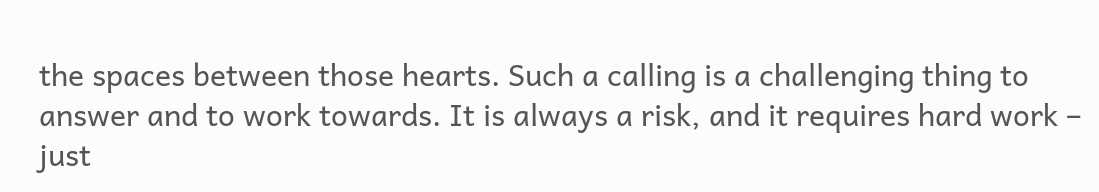the spaces between those hearts. Such a calling is a challenging thing to answer and to work towards. It is always a risk, and it requires hard work – just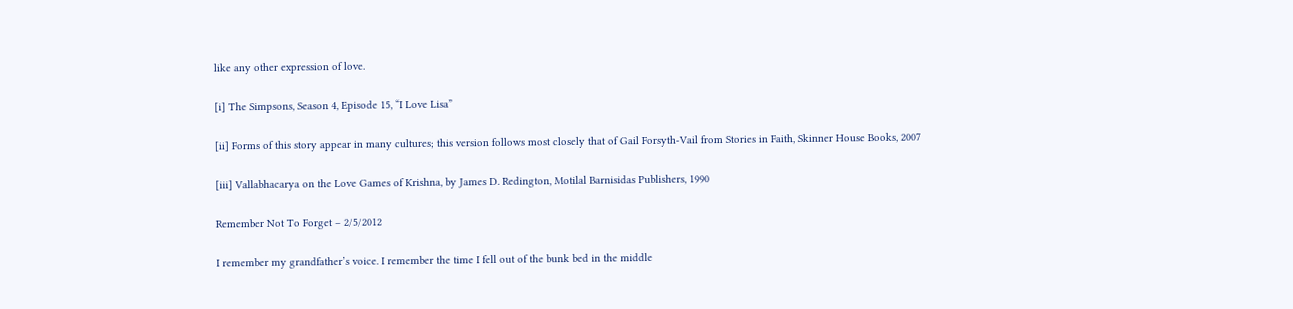like any other expression of love.

[i] The Simpsons, Season 4, Episode 15, “I Love Lisa”

[ii] Forms of this story appear in many cultures; this version follows most closely that of Gail Forsyth-Vail from Stories in Faith, Skinner House Books, 2007

[iii] Vallabhacarya on the Love Games of Krishna, by James D. Redington, Motilal Barnisidas Publishers, 1990

Remember Not To Forget – 2/5/2012

I remember my grandfather’s voice. I remember the time I fell out of the bunk bed in the middle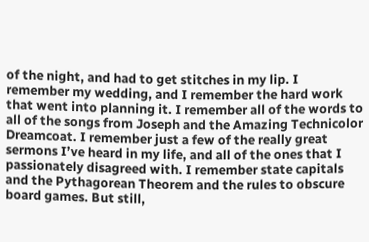of the night, and had to get stitches in my lip. I remember my wedding, and I remember the hard work that went into planning it. I remember all of the words to all of the songs from Joseph and the Amazing Technicolor Dreamcoat. I remember just a few of the really great sermons I’ve heard in my life, and all of the ones that I passionately disagreed with. I remember state capitals and the Pythagorean Theorem and the rules to obscure board games. But still,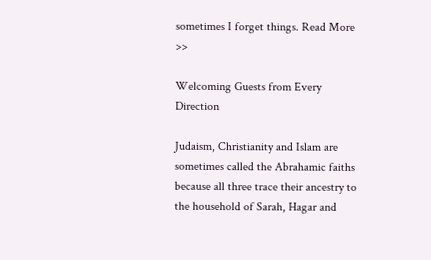sometimes I forget things. Read More >>

Welcoming Guests from Every Direction

Judaism, Christianity and Islam are sometimes called the Abrahamic faiths because all three trace their ancestry to the household of Sarah, Hagar and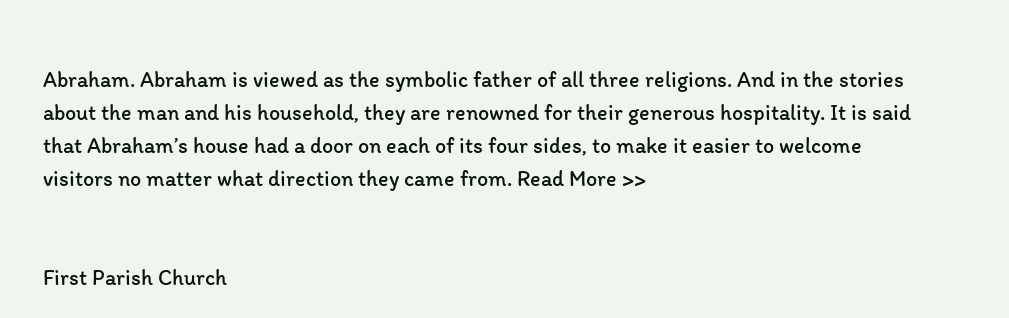Abraham. Abraham is viewed as the symbolic father of all three religions. And in the stories about the man and his household, they are renowned for their generous hospitality. It is said that Abraham’s house had a door on each of its four sides, to make it easier to welcome visitors no matter what direction they came from. Read More >>


First Parish Church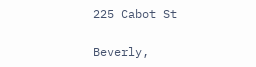225 Cabot St

Beverly,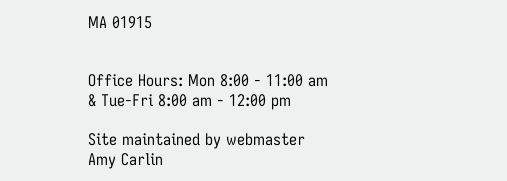MA 01915


Office Hours: Mon 8:00 - 11:00 am & Tue-Fri 8:00 am - 12:00 pm

Site maintained by webmaster Amy Carlin